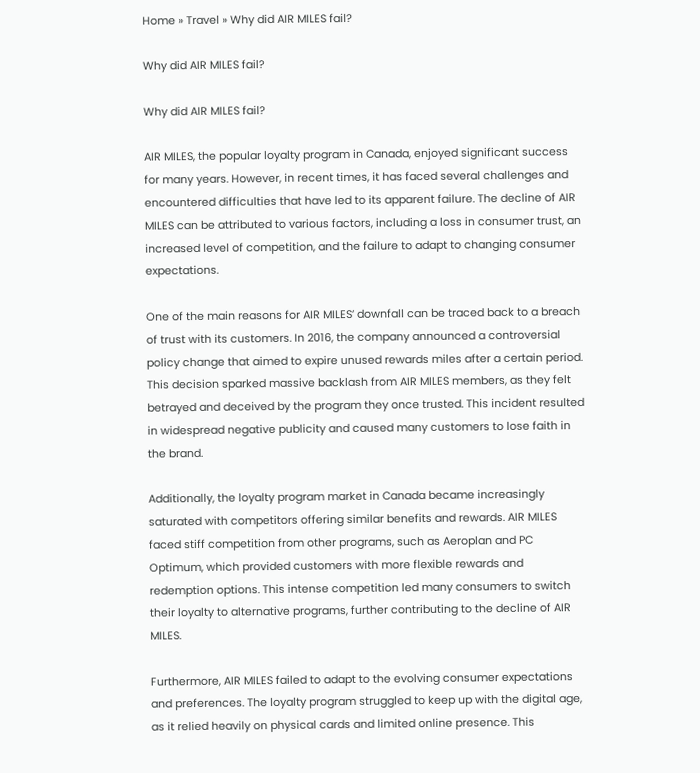Home » Travel » Why did AIR MILES fail?

Why did AIR MILES fail?

Why did AIR MILES fail?

AIR MILES, the popular loyalty program in Canada, enjoyed significant success for many years. However, in recent times, it has faced several challenges and encountered difficulties that have led to its apparent failure. The decline of AIR MILES can be attributed to various factors, including a loss in consumer trust, an increased level of competition, and the failure to adapt to changing consumer expectations.

One of the main reasons for AIR MILES’ downfall can be traced back to a breach of trust with its customers. In 2016, the company announced a controversial policy change that aimed to expire unused rewards miles after a certain period. This decision sparked massive backlash from AIR MILES members, as they felt betrayed and deceived by the program they once trusted. This incident resulted in widespread negative publicity and caused many customers to lose faith in the brand.

Additionally, the loyalty program market in Canada became increasingly saturated with competitors offering similar benefits and rewards. AIR MILES faced stiff competition from other programs, such as Aeroplan and PC Optimum, which provided customers with more flexible rewards and redemption options. This intense competition led many consumers to switch their loyalty to alternative programs, further contributing to the decline of AIR MILES.

Furthermore, AIR MILES failed to adapt to the evolving consumer expectations and preferences. The loyalty program struggled to keep up with the digital age, as it relied heavily on physical cards and limited online presence. This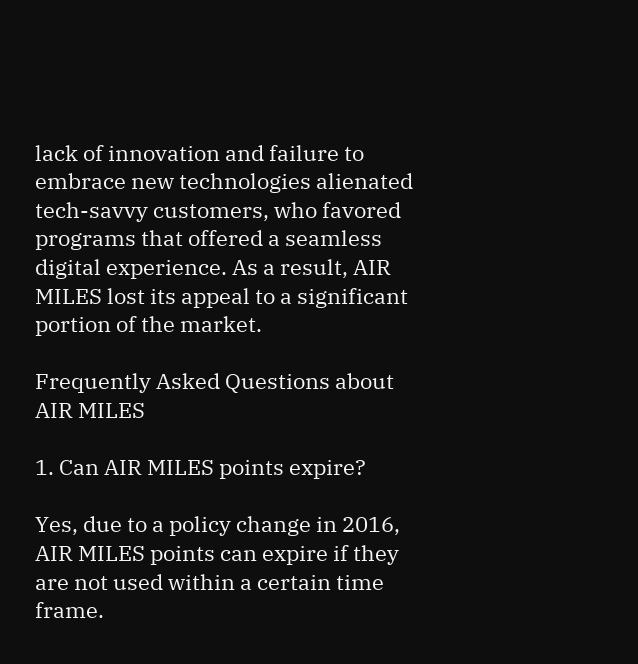lack of innovation and failure to embrace new technologies alienated tech-savvy customers, who favored programs that offered a seamless digital experience. As a result, AIR MILES lost its appeal to a significant portion of the market.

Frequently Asked Questions about AIR MILES

1. Can AIR MILES points expire?

Yes, due to a policy change in 2016, AIR MILES points can expire if they are not used within a certain time frame.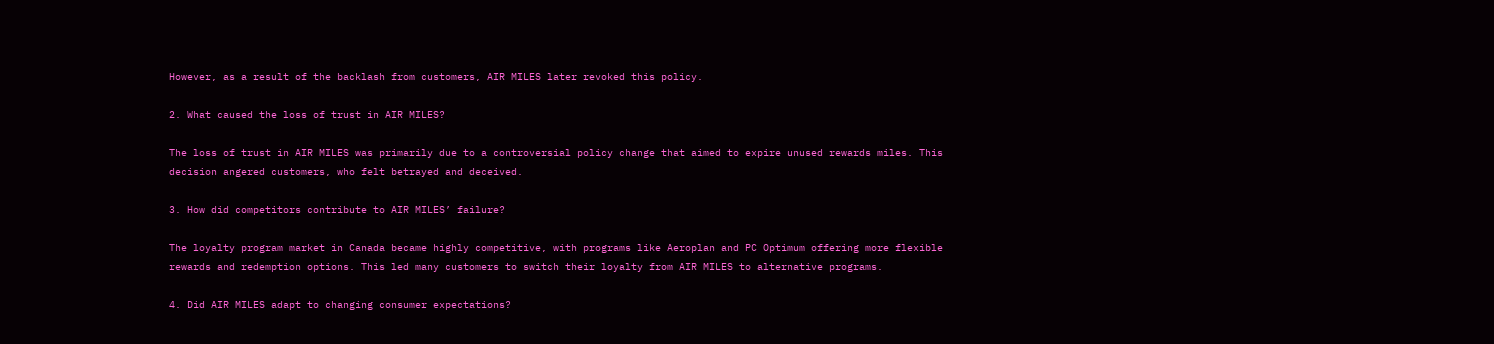However, as a result of the backlash from customers, AIR MILES later revoked this policy.

2. What caused the loss of trust in AIR MILES?

The loss of trust in AIR MILES was primarily due to a controversial policy change that aimed to expire unused rewards miles. This decision angered customers, who felt betrayed and deceived.

3. How did competitors contribute to AIR MILES’ failure?

The loyalty program market in Canada became highly competitive, with programs like Aeroplan and PC Optimum offering more flexible rewards and redemption options. This led many customers to switch their loyalty from AIR MILES to alternative programs.

4. Did AIR MILES adapt to changing consumer expectations?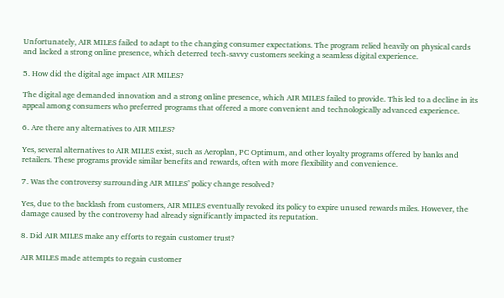Unfortunately, AIR MILES failed to adapt to the changing consumer expectations. The program relied heavily on physical cards and lacked a strong online presence, which deterred tech-savvy customers seeking a seamless digital experience.

5. How did the digital age impact AIR MILES?

The digital age demanded innovation and a strong online presence, which AIR MILES failed to provide. This led to a decline in its appeal among consumers who preferred programs that offered a more convenient and technologically advanced experience.

6. Are there any alternatives to AIR MILES?

Yes, several alternatives to AIR MILES exist, such as Aeroplan, PC Optimum, and other loyalty programs offered by banks and retailers. These programs provide similar benefits and rewards, often with more flexibility and convenience.

7. Was the controversy surrounding AIR MILES’ policy change resolved?

Yes, due to the backlash from customers, AIR MILES eventually revoked its policy to expire unused rewards miles. However, the damage caused by the controversy had already significantly impacted its reputation.

8. Did AIR MILES make any efforts to regain customer trust?

AIR MILES made attempts to regain customer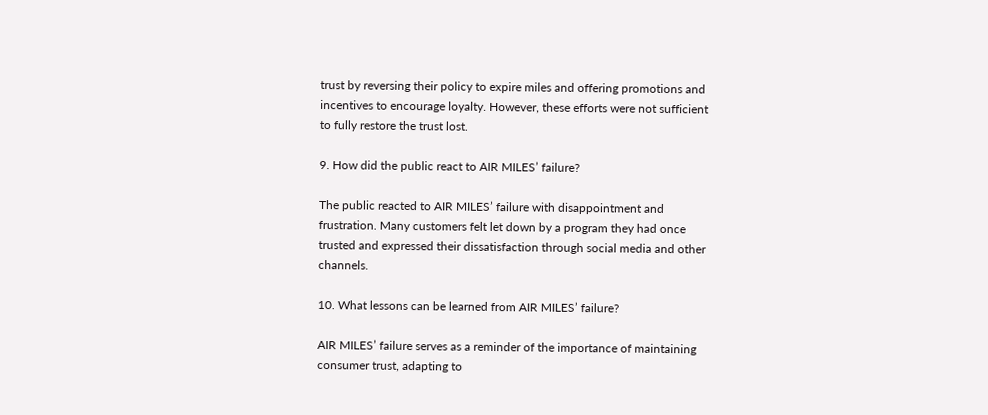trust by reversing their policy to expire miles and offering promotions and incentives to encourage loyalty. However, these efforts were not sufficient to fully restore the trust lost.

9. How did the public react to AIR MILES’ failure?

The public reacted to AIR MILES’ failure with disappointment and frustration. Many customers felt let down by a program they had once trusted and expressed their dissatisfaction through social media and other channels.

10. What lessons can be learned from AIR MILES’ failure?

AIR MILES’ failure serves as a reminder of the importance of maintaining consumer trust, adapting to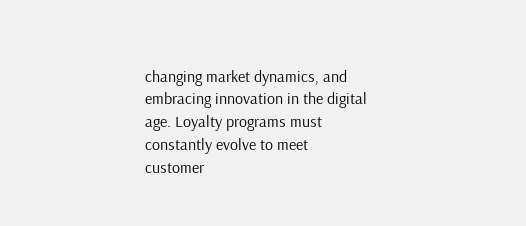changing market dynamics, and embracing innovation in the digital age. Loyalty programs must constantly evolve to meet customer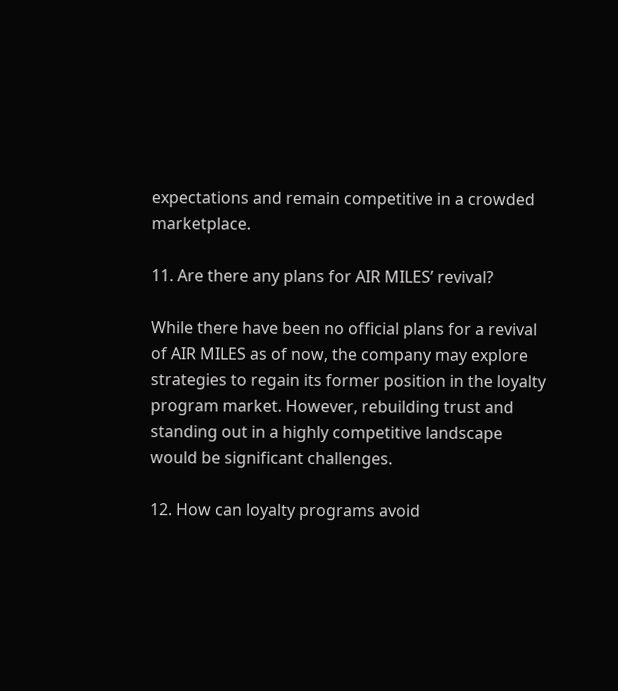expectations and remain competitive in a crowded marketplace.

11. Are there any plans for AIR MILES’ revival?

While there have been no official plans for a revival of AIR MILES as of now, the company may explore strategies to regain its former position in the loyalty program market. However, rebuilding trust and standing out in a highly competitive landscape would be significant challenges.

12. How can loyalty programs avoid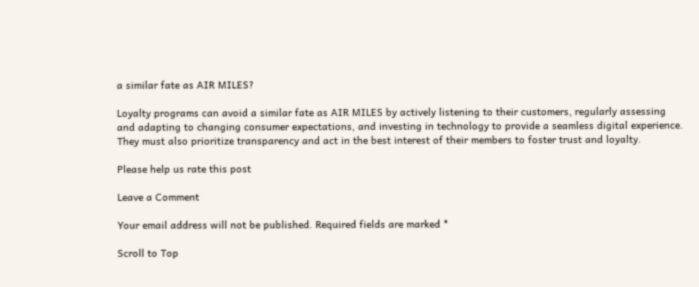a similar fate as AIR MILES?

Loyalty programs can avoid a similar fate as AIR MILES by actively listening to their customers, regularly assessing and adapting to changing consumer expectations, and investing in technology to provide a seamless digital experience. They must also prioritize transparency and act in the best interest of their members to foster trust and loyalty.

Please help us rate this post

Leave a Comment

Your email address will not be published. Required fields are marked *

Scroll to Top